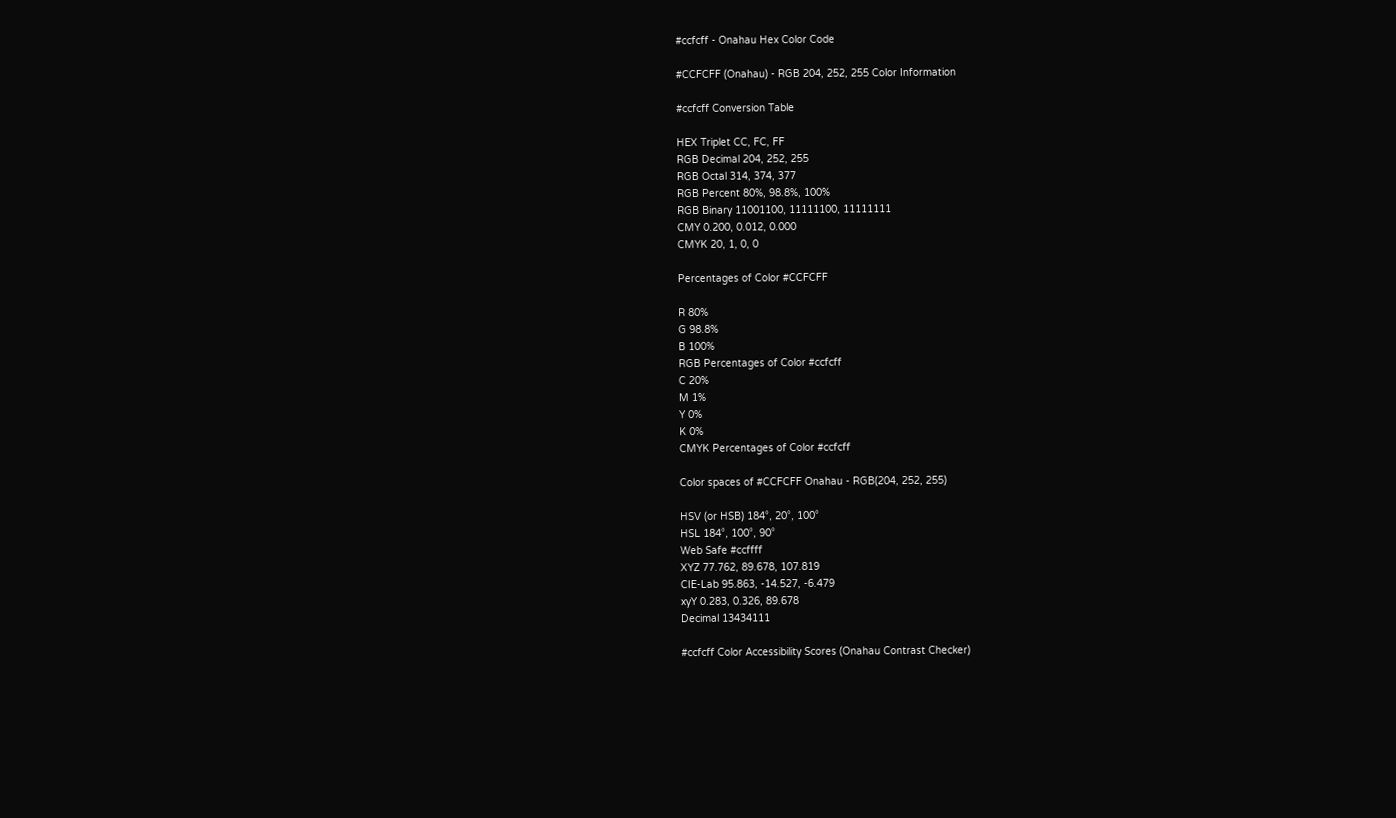#ccfcff - Onahau Hex Color Code

#CCFCFF (Onahau) - RGB 204, 252, 255 Color Information

#ccfcff Conversion Table

HEX Triplet CC, FC, FF
RGB Decimal 204, 252, 255
RGB Octal 314, 374, 377
RGB Percent 80%, 98.8%, 100%
RGB Binary 11001100, 11111100, 11111111
CMY 0.200, 0.012, 0.000
CMYK 20, 1, 0, 0

Percentages of Color #CCFCFF

R 80%
G 98.8%
B 100%
RGB Percentages of Color #ccfcff
C 20%
M 1%
Y 0%
K 0%
CMYK Percentages of Color #ccfcff

Color spaces of #CCFCFF Onahau - RGB(204, 252, 255)

HSV (or HSB) 184°, 20°, 100°
HSL 184°, 100°, 90°
Web Safe #ccffff
XYZ 77.762, 89.678, 107.819
CIE-Lab 95.863, -14.527, -6.479
xyY 0.283, 0.326, 89.678
Decimal 13434111

#ccfcff Color Accessibility Scores (Onahau Contrast Checker)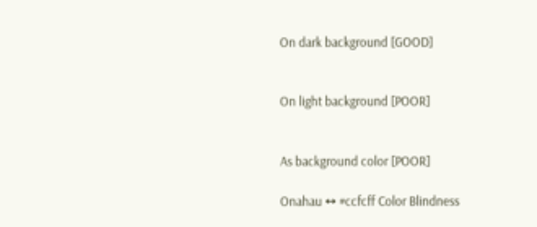On dark background [GOOD]


On light background [POOR]


As background color [POOR]

Onahau ↔ #ccfcff Color Blindness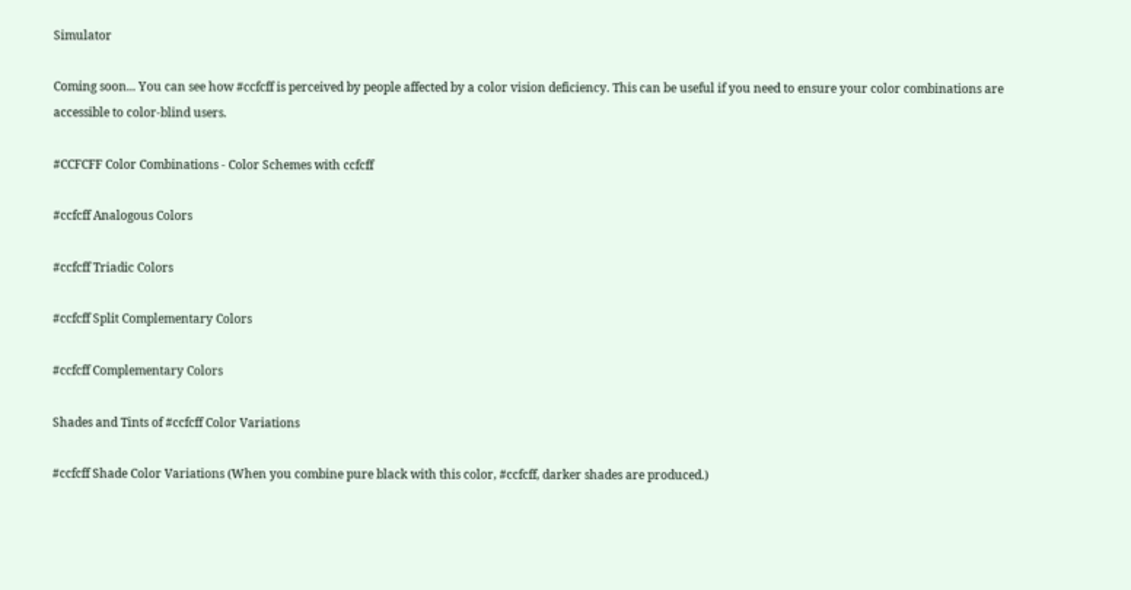Simulator

Coming soon... You can see how #ccfcff is perceived by people affected by a color vision deficiency. This can be useful if you need to ensure your color combinations are accessible to color-blind users.

#CCFCFF Color Combinations - Color Schemes with ccfcff

#ccfcff Analogous Colors

#ccfcff Triadic Colors

#ccfcff Split Complementary Colors

#ccfcff Complementary Colors

Shades and Tints of #ccfcff Color Variations

#ccfcff Shade Color Variations (When you combine pure black with this color, #ccfcff, darker shades are produced.)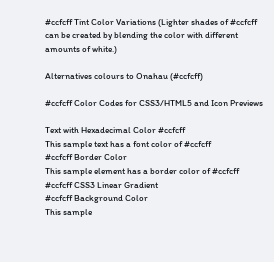#ccfcff Tint Color Variations (Lighter shades of #ccfcff can be created by blending the color with different amounts of white.)

Alternatives colours to Onahau (#ccfcff)

#ccfcff Color Codes for CSS3/HTML5 and Icon Previews

Text with Hexadecimal Color #ccfcff
This sample text has a font color of #ccfcff
#ccfcff Border Color
This sample element has a border color of #ccfcff
#ccfcff CSS3 Linear Gradient
#ccfcff Background Color
This sample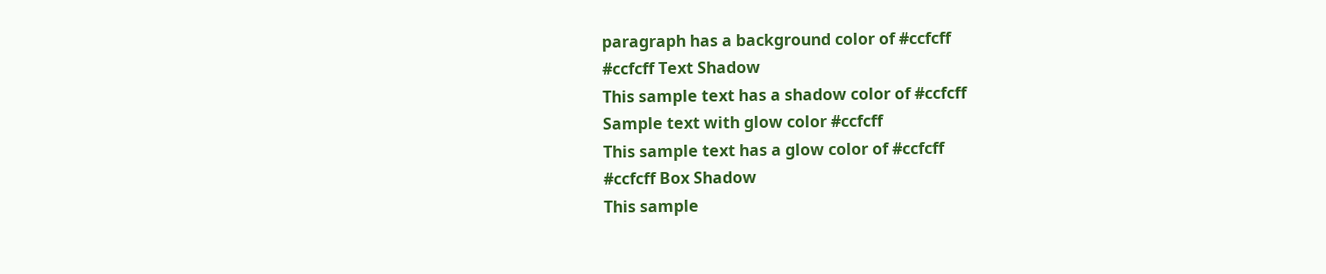paragraph has a background color of #ccfcff
#ccfcff Text Shadow
This sample text has a shadow color of #ccfcff
Sample text with glow color #ccfcff
This sample text has a glow color of #ccfcff
#ccfcff Box Shadow
This sample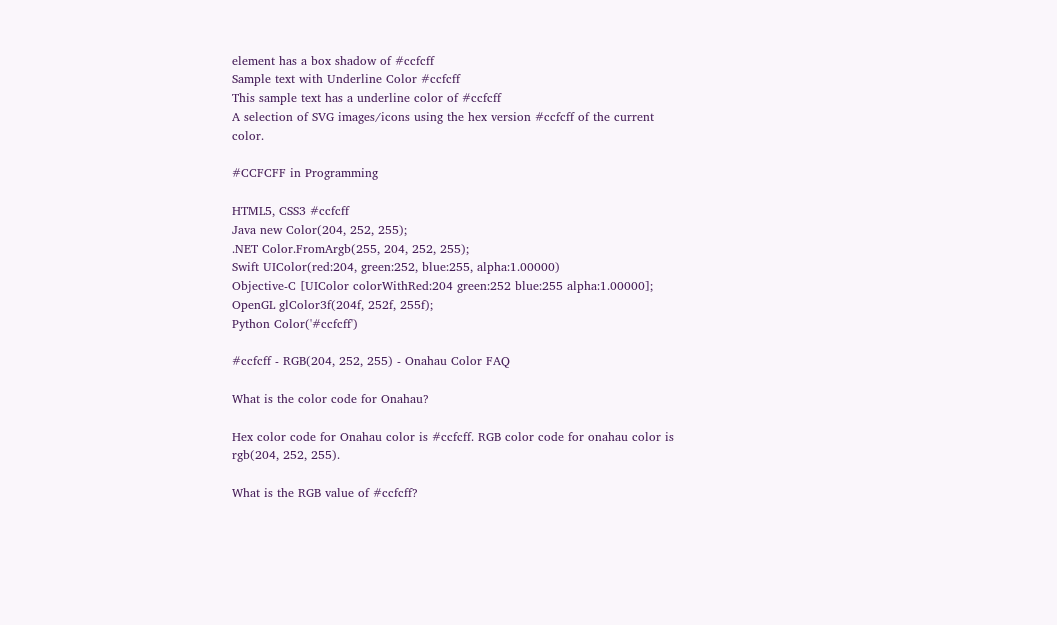element has a box shadow of #ccfcff
Sample text with Underline Color #ccfcff
This sample text has a underline color of #ccfcff
A selection of SVG images/icons using the hex version #ccfcff of the current color.

#CCFCFF in Programming

HTML5, CSS3 #ccfcff
Java new Color(204, 252, 255);
.NET Color.FromArgb(255, 204, 252, 255);
Swift UIColor(red:204, green:252, blue:255, alpha:1.00000)
Objective-C [UIColor colorWithRed:204 green:252 blue:255 alpha:1.00000];
OpenGL glColor3f(204f, 252f, 255f);
Python Color('#ccfcff')

#ccfcff - RGB(204, 252, 255) - Onahau Color FAQ

What is the color code for Onahau?

Hex color code for Onahau color is #ccfcff. RGB color code for onahau color is rgb(204, 252, 255).

What is the RGB value of #ccfcff?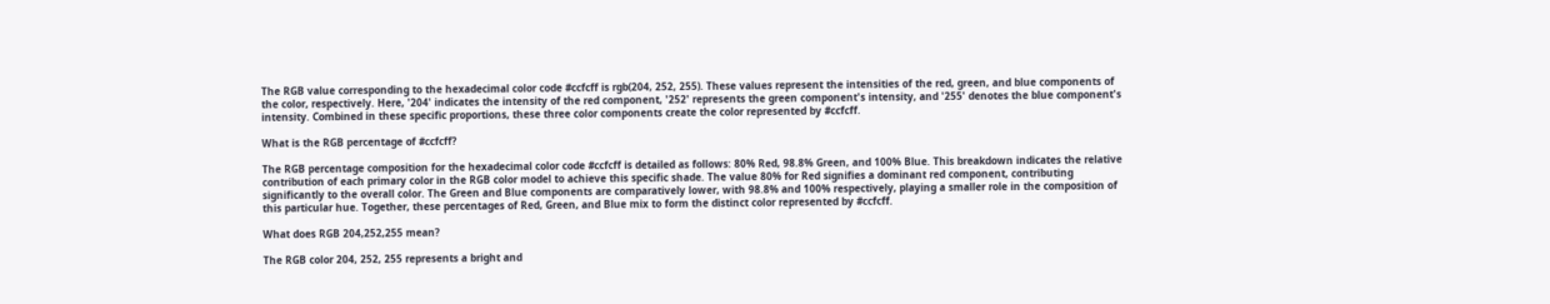The RGB value corresponding to the hexadecimal color code #ccfcff is rgb(204, 252, 255). These values represent the intensities of the red, green, and blue components of the color, respectively. Here, '204' indicates the intensity of the red component, '252' represents the green component's intensity, and '255' denotes the blue component's intensity. Combined in these specific proportions, these three color components create the color represented by #ccfcff.

What is the RGB percentage of #ccfcff?

The RGB percentage composition for the hexadecimal color code #ccfcff is detailed as follows: 80% Red, 98.8% Green, and 100% Blue. This breakdown indicates the relative contribution of each primary color in the RGB color model to achieve this specific shade. The value 80% for Red signifies a dominant red component, contributing significantly to the overall color. The Green and Blue components are comparatively lower, with 98.8% and 100% respectively, playing a smaller role in the composition of this particular hue. Together, these percentages of Red, Green, and Blue mix to form the distinct color represented by #ccfcff.

What does RGB 204,252,255 mean?

The RGB color 204, 252, 255 represents a bright and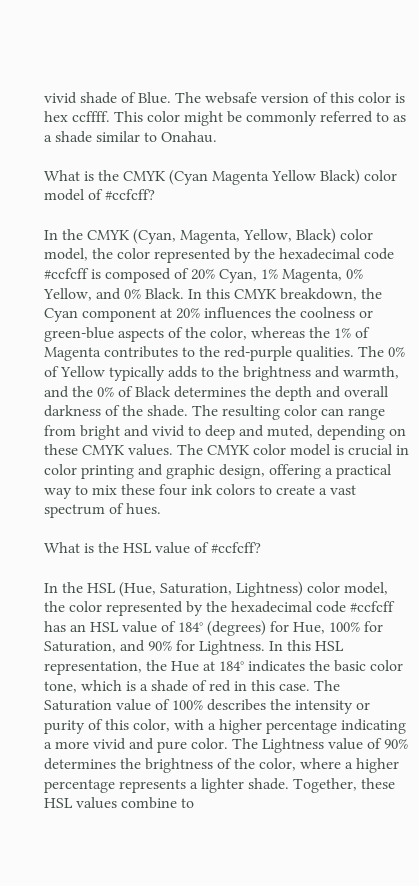vivid shade of Blue. The websafe version of this color is hex ccffff. This color might be commonly referred to as a shade similar to Onahau.

What is the CMYK (Cyan Magenta Yellow Black) color model of #ccfcff?

In the CMYK (Cyan, Magenta, Yellow, Black) color model, the color represented by the hexadecimal code #ccfcff is composed of 20% Cyan, 1% Magenta, 0% Yellow, and 0% Black. In this CMYK breakdown, the Cyan component at 20% influences the coolness or green-blue aspects of the color, whereas the 1% of Magenta contributes to the red-purple qualities. The 0% of Yellow typically adds to the brightness and warmth, and the 0% of Black determines the depth and overall darkness of the shade. The resulting color can range from bright and vivid to deep and muted, depending on these CMYK values. The CMYK color model is crucial in color printing and graphic design, offering a practical way to mix these four ink colors to create a vast spectrum of hues.

What is the HSL value of #ccfcff?

In the HSL (Hue, Saturation, Lightness) color model, the color represented by the hexadecimal code #ccfcff has an HSL value of 184° (degrees) for Hue, 100% for Saturation, and 90% for Lightness. In this HSL representation, the Hue at 184° indicates the basic color tone, which is a shade of red in this case. The Saturation value of 100% describes the intensity or purity of this color, with a higher percentage indicating a more vivid and pure color. The Lightness value of 90% determines the brightness of the color, where a higher percentage represents a lighter shade. Together, these HSL values combine to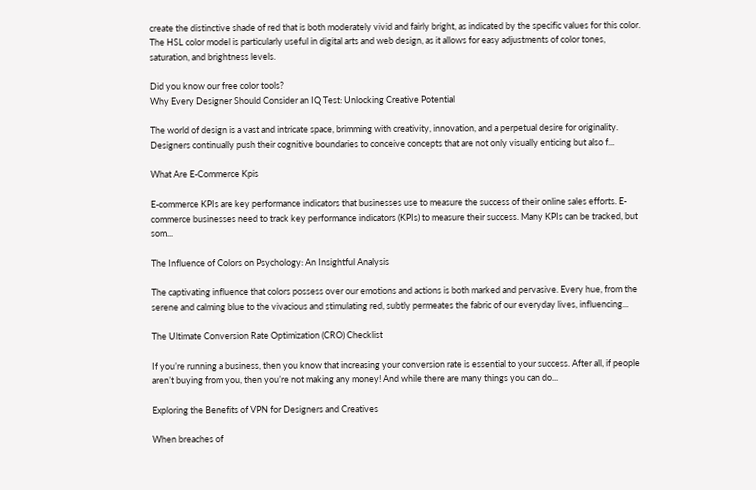create the distinctive shade of red that is both moderately vivid and fairly bright, as indicated by the specific values for this color. The HSL color model is particularly useful in digital arts and web design, as it allows for easy adjustments of color tones, saturation, and brightness levels.

Did you know our free color tools?
Why Every Designer Should Consider an IQ Test: Unlocking Creative Potential

The world of design is a vast and intricate space, brimming with creativity, innovation, and a perpetual desire for originality. Designers continually push their cognitive boundaries to conceive concepts that are not only visually enticing but also f...

What Are E-Commerce Kpis

E-commerce KPIs are key performance indicators that businesses use to measure the success of their online sales efforts. E-commerce businesses need to track key performance indicators (KPIs) to measure their success. Many KPIs can be tracked, but som...

The Influence of Colors on Psychology: An Insightful Analysis

The captivating influence that colors possess over our emotions and actions is both marked and pervasive. Every hue, from the serene and calming blue to the vivacious and stimulating red, subtly permeates the fabric of our everyday lives, influencing...

The Ultimate Conversion Rate Optimization (CRO) Checklist

If you’re running a business, then you know that increasing your conversion rate is essential to your success. After all, if people aren’t buying from you, then you’re not making any money! And while there are many things you can do...

Exploring the Benefits of VPN for Designers and Creatives

When breaches of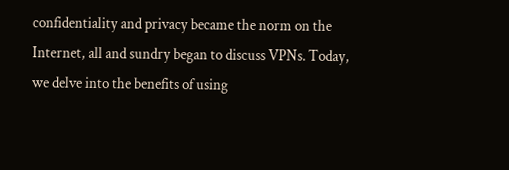confidentiality and privacy became the norm on the Internet, all and sundry began to discuss VPNs. Today, we delve into the benefits of using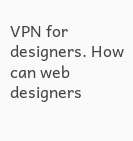VPN for designers. How can web designers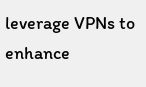leverage VPNs to enhance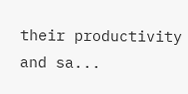their productivity and sa...